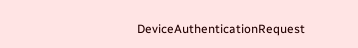DeviceAuthenticationRequest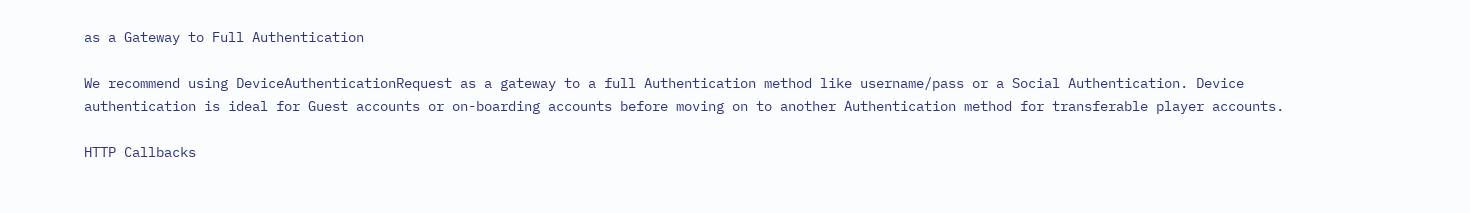as a Gateway to Full Authentication

We recommend using DeviceAuthenticationRequest as a gateway to a full Authentication method like username/pass or a Social Authentication. Device authentication is ideal for Guest accounts or on-boarding accounts before moving on to another Authentication method for transferable player accounts.

HTTP Callbacks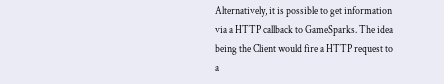Alternatively, it is possible to get information via a HTTP callback to GameSparks. The idea being the Client would fire a HTTP request to a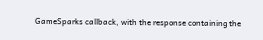GameSparks callback, with the response containing the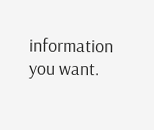information you want.